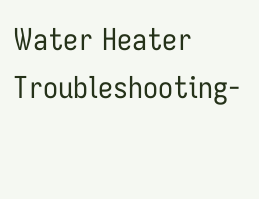Water Heater Troubleshooting-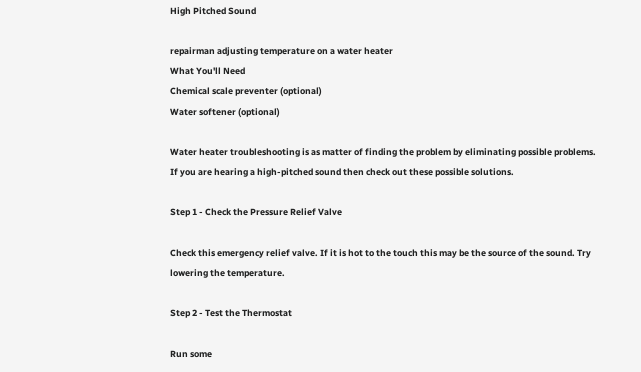High Pitched Sound

repairman adjusting temperature on a water heater
What You'll Need
Chemical scale preventer (optional)
Water softener (optional)

Water heater troubleshooting is as matter of finding the problem by eliminating possible problems. If you are hearing a high-pitched sound then check out these possible solutions.

Step 1 - Check the Pressure Relief Valve

Check this emergency relief valve. If it is hot to the touch this may be the source of the sound. Try lowering the temperature.

Step 2 - Test the Thermostat

Run some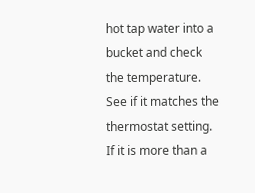hot tap water into a bucket and check the temperature. See if it matches the thermostat setting. If it is more than a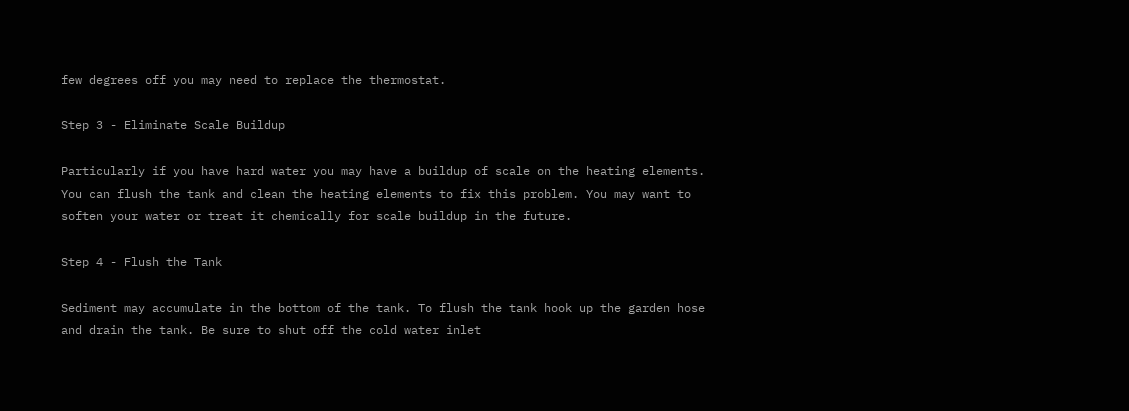few degrees off you may need to replace the thermostat.

Step 3 - Eliminate Scale Buildup

Particularly if you have hard water you may have a buildup of scale on the heating elements. You can flush the tank and clean the heating elements to fix this problem. You may want to soften your water or treat it chemically for scale buildup in the future.

Step 4 - Flush the Tank

Sediment may accumulate in the bottom of the tank. To flush the tank hook up the garden hose and drain the tank. Be sure to shut off the cold water inlet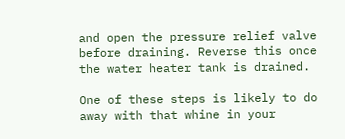and open the pressure relief valve before draining. Reverse this once the water heater tank is drained.

One of these steps is likely to do away with that whine in your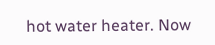hot water heater. Now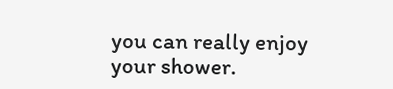you can really enjoy your shower.